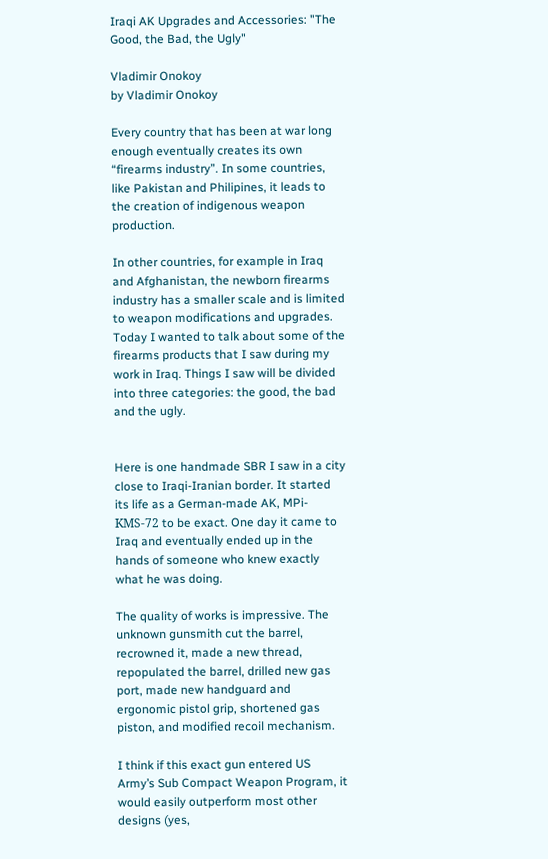Iraqi AK Upgrades and Accessories: "The Good, the Bad, the Ugly"

Vladimir Onokoy
by Vladimir Onokoy

Every country that has been at war long enough eventually creates its own “firearms industry”. In some countries, like Pakistan and Philipines, it leads to the creation of indigenous weapon production.

In other countries, for example in Iraq and Afghanistan, the newborn firearms industry has a smaller scale and is limited to weapon modifications and upgrades. Today I wanted to talk about some of the firearms products that I saw during my work in Iraq. Things I saw will be divided into three categories: the good, the bad and the ugly.


Here is one handmade SBR I saw in a city close to Iraqi-Iranian border. It started its life as a German-made AK, MPi-KМS-72 to be exact. One day it came to Iraq and eventually ended up in the hands of someone who knew exactly what he was doing.

The quality of works is impressive. The unknown gunsmith cut the barrel, recrowned it, made a new thread, repopulated the barrel, drilled new gas port, made new handguard and ergonomic pistol grip, shortened gas piston, and modified recoil mechanism.

I think if this exact gun entered US Army’s Sub Compact Weapon Program, it would easily outperform most other designs (yes,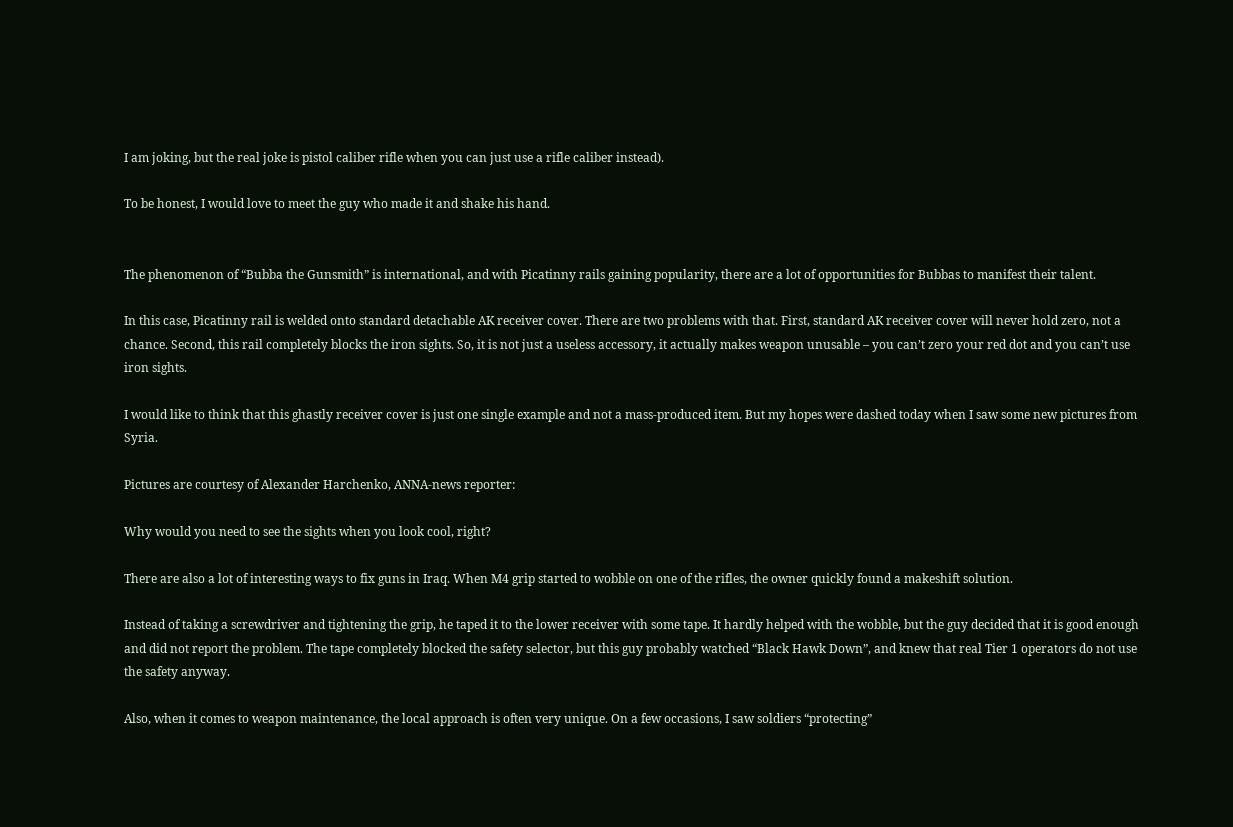I am joking, but the real joke is pistol caliber rifle when you can just use a rifle caliber instead).

To be honest, I would love to meet the guy who made it and shake his hand.


The phenomenon of “Bubba the Gunsmith” is international, and with Picatinny rails gaining popularity, there are a lot of opportunities for Bubbas to manifest their talent.

In this case, Picatinny rail is welded onto standard detachable AK receiver cover. There are two problems with that. First, standard AK receiver cover will never hold zero, not a chance. Second, this rail completely blocks the iron sights. So, it is not just a useless accessory, it actually makes weapon unusable – you can’t zero your red dot and you can’t use iron sights.

I would like to think that this ghastly receiver cover is just one single example and not a mass-produced item. But my hopes were dashed today when I saw some new pictures from Syria.

Pictures are courtesy of Alexander Harchenko, ANNA-news reporter:

Why would you need to see the sights when you look cool, right?

There are also a lot of interesting ways to fix guns in Iraq. When M4 grip started to wobble on one of the rifles, the owner quickly found a makeshift solution.

Instead of taking a screwdriver and tightening the grip, he taped it to the lower receiver with some tape. It hardly helped with the wobble, but the guy decided that it is good enough and did not report the problem. The tape completely blocked the safety selector, but this guy probably watched “Black Hawk Down”, and knew that real Tier 1 operators do not use the safety anyway.

Also, when it comes to weapon maintenance, the local approach is often very unique. On a few occasions, I saw soldiers “protecting”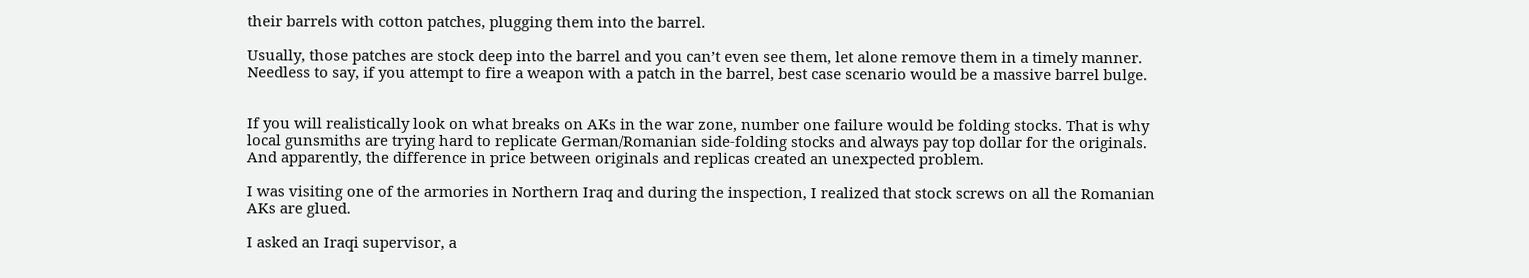their barrels with cotton patches, plugging them into the barrel.

Usually, those patches are stock deep into the barrel and you can’t even see them, let alone remove them in a timely manner. Needless to say, if you attempt to fire a weapon with a patch in the barrel, best case scenario would be a massive barrel bulge.


If you will realistically look on what breaks on AKs in the war zone, number one failure would be folding stocks. That is why local gunsmiths are trying hard to replicate German/Romanian side-folding stocks and always pay top dollar for the originals. And apparently, the difference in price between originals and replicas created an unexpected problem.

I was visiting one of the armories in Northern Iraq and during the inspection, I realized that stock screws on all the Romanian AKs are glued.

I asked an Iraqi supervisor, a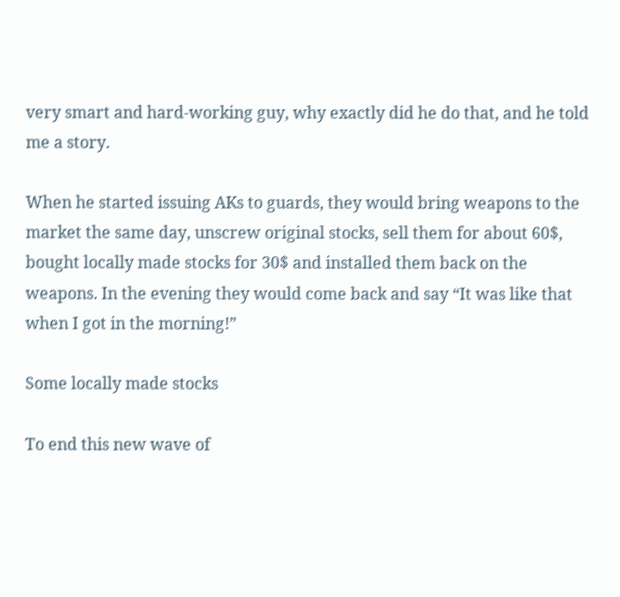very smart and hard-working guy, why exactly did he do that, and he told me a story.

When he started issuing AKs to guards, they would bring weapons to the market the same day, unscrew original stocks, sell them for about 60$, bought locally made stocks for 30$ and installed them back on the weapons. In the evening they would come back and say “It was like that when I got in the morning!”

Some locally made stocks

To end this new wave of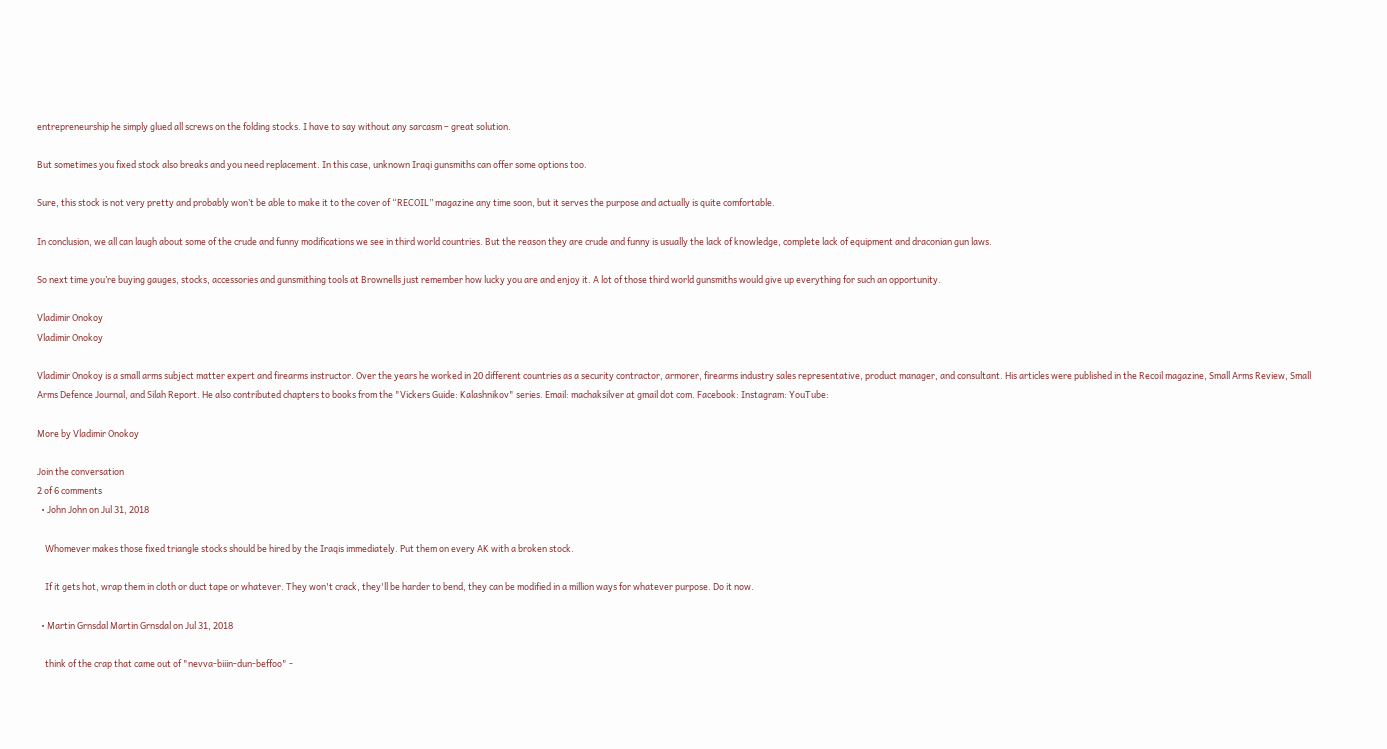entrepreneurship he simply glued all screws on the folding stocks. I have to say without any sarcasm – great solution.

But sometimes you fixed stock also breaks and you need replacement. In this case, unknown Iraqi gunsmiths can offer some options too.

Sure, this stock is not very pretty and probably won’t be able to make it to the cover of “RECOIL” magazine any time soon, but it serves the purpose and actually is quite comfortable.

In conclusion, we all can laugh about some of the crude and funny modifications we see in third world countries. But the reason they are crude and funny is usually the lack of knowledge, complete lack of equipment and draconian gun laws.

So next time you’re buying gauges, stocks, accessories and gunsmithing tools at Brownells just remember how lucky you are and enjoy it. A lot of those third world gunsmiths would give up everything for such an opportunity.

Vladimir Onokoy
Vladimir Onokoy

Vladimir Onokoy is a small arms subject matter expert and firearms instructor. Over the years he worked in 20 different countries as a security contractor, armorer, firearms industry sales representative, product manager, and consultant. His articles were published in the Recoil magazine, Small Arms Review, Small Arms Defence Journal, and Silah Report. He also contributed chapters to books from the "Vickers Guide: Kalashnikov" series. Email: machaksilver at gmail dot com. Facebook: Instagram: YouTube:

More by Vladimir Onokoy

Join the conversation
2 of 6 comments
  • John John on Jul 31, 2018

    Whomever makes those fixed triangle stocks should be hired by the Iraqis immediately. Put them on every AK with a broken stock.

    If it gets hot, wrap them in cloth or duct tape or whatever. They won't crack, they'll be harder to bend, they can be modified in a million ways for whatever purpose. Do it now.

  • Martin Grnsdal Martin Grnsdal on Jul 31, 2018

    think of the crap that came out of "nevva-biiin-dun-beffoo" -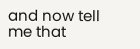and now tell me that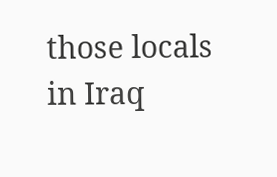those locals in Iraq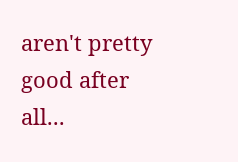aren't pretty good after all...